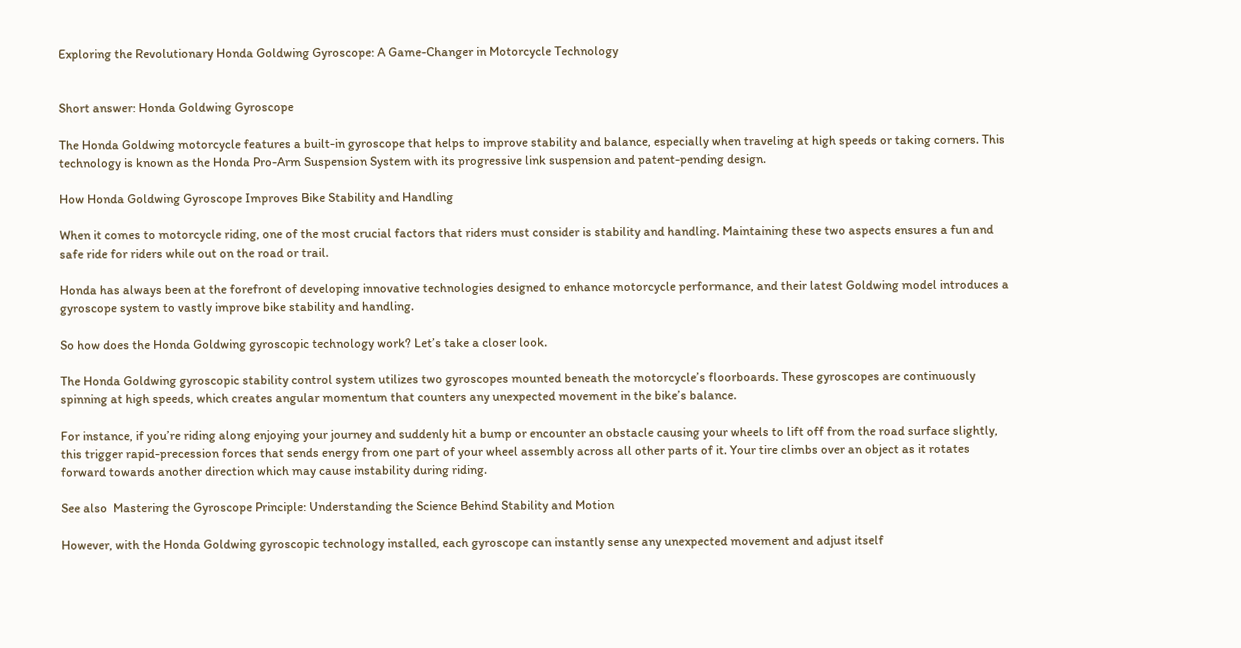Exploring the Revolutionary Honda Goldwing Gyroscope: A Game-Changer in Motorcycle Technology


Short answer: Honda Goldwing Gyroscope

The Honda Goldwing motorcycle features a built-in gyroscope that helps to improve stability and balance, especially when traveling at high speeds or taking corners. This technology is known as the Honda Pro-Arm Suspension System with its progressive link suspension and patent-pending design.

How Honda Goldwing Gyroscope Improves Bike Stability and Handling

When it comes to motorcycle riding, one of the most crucial factors that riders must consider is stability and handling. Maintaining these two aspects ensures a fun and safe ride for riders while out on the road or trail.

Honda has always been at the forefront of developing innovative technologies designed to enhance motorcycle performance, and their latest Goldwing model introduces a gyroscope system to vastly improve bike stability and handling.

So how does the Honda Goldwing gyroscopic technology work? Let’s take a closer look.

The Honda Goldwing gyroscopic stability control system utilizes two gyroscopes mounted beneath the motorcycle’s floorboards. These gyroscopes are continuously spinning at high speeds, which creates angular momentum that counters any unexpected movement in the bike’s balance.

For instance, if you’re riding along enjoying your journey and suddenly hit a bump or encounter an obstacle causing your wheels to lift off from the road surface slightly, this trigger rapid-precession forces that sends energy from one part of your wheel assembly across all other parts of it. Your tire climbs over an object as it rotates forward towards another direction which may cause instability during riding.

See also  Mastering the Gyroscope Principle: Understanding the Science Behind Stability and Motion

However, with the Honda Goldwing gyroscopic technology installed, each gyroscope can instantly sense any unexpected movement and adjust itself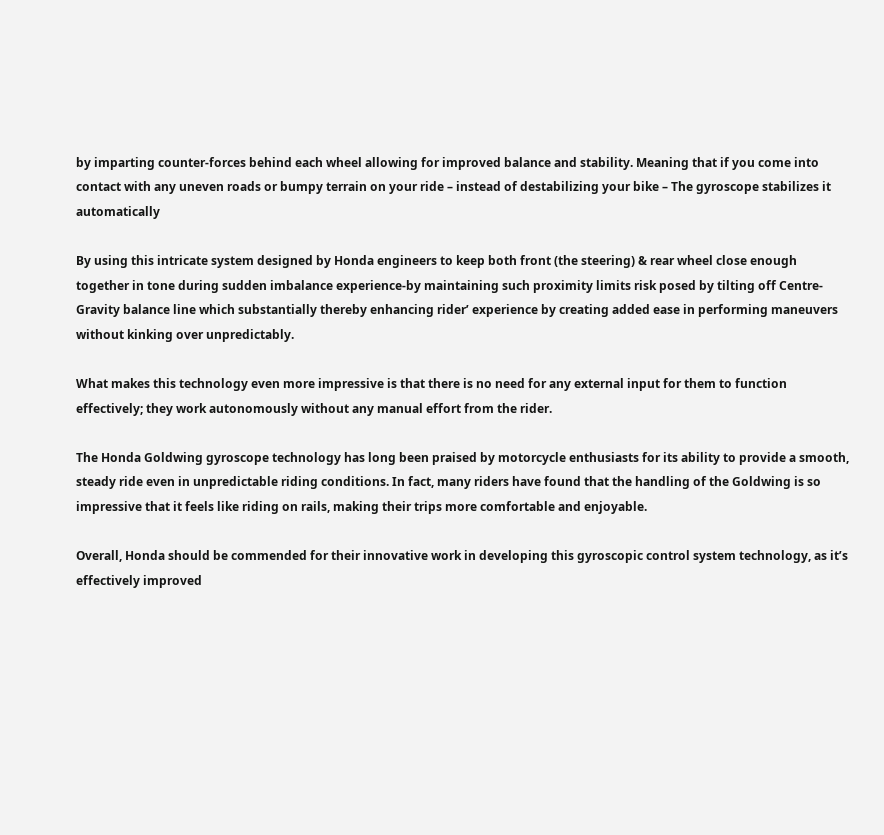by imparting counter-forces behind each wheel allowing for improved balance and stability. Meaning that if you come into contact with any uneven roads or bumpy terrain on your ride – instead of destabilizing your bike – The gyroscope stabilizes it automatically

By using this intricate system designed by Honda engineers to keep both front (the steering) & rear wheel close enough together in tone during sudden imbalance experience-by maintaining such proximity limits risk posed by tilting off Centre-Gravity balance line which substantially thereby enhancing rider’ experience by creating added ease in performing maneuvers without kinking over unpredictably.

What makes this technology even more impressive is that there is no need for any external input for them to function effectively; they work autonomously without any manual effort from the rider.

The Honda Goldwing gyroscope technology has long been praised by motorcycle enthusiasts for its ability to provide a smooth, steady ride even in unpredictable riding conditions. In fact, many riders have found that the handling of the Goldwing is so impressive that it feels like riding on rails, making their trips more comfortable and enjoyable.

Overall, Honda should be commended for their innovative work in developing this gyroscopic control system technology, as it’s effectively improved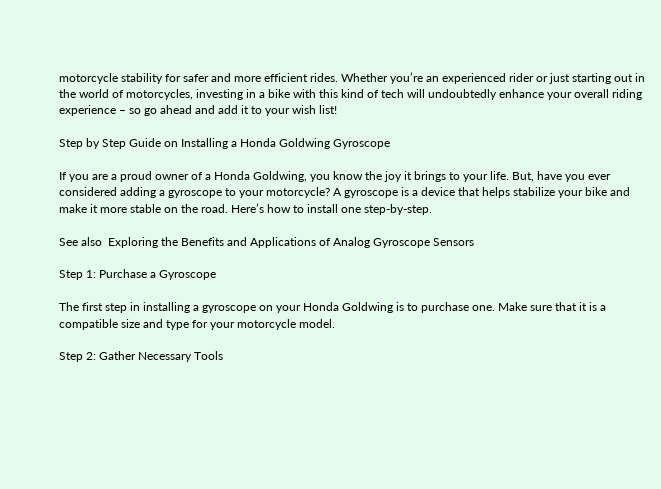motorcycle stability for safer and more efficient rides. Whether you’re an experienced rider or just starting out in the world of motorcycles, investing in a bike with this kind of tech will undoubtedly enhance your overall riding experience – so go ahead and add it to your wish list!

Step by Step Guide on Installing a Honda Goldwing Gyroscope

If you are a proud owner of a Honda Goldwing, you know the joy it brings to your life. But, have you ever considered adding a gyroscope to your motorcycle? A gyroscope is a device that helps stabilize your bike and make it more stable on the road. Here’s how to install one step-by-step.

See also  Exploring the Benefits and Applications of Analog Gyroscope Sensors

Step 1: Purchase a Gyroscope

The first step in installing a gyroscope on your Honda Goldwing is to purchase one. Make sure that it is a compatible size and type for your motorcycle model.

Step 2: Gather Necessary Tools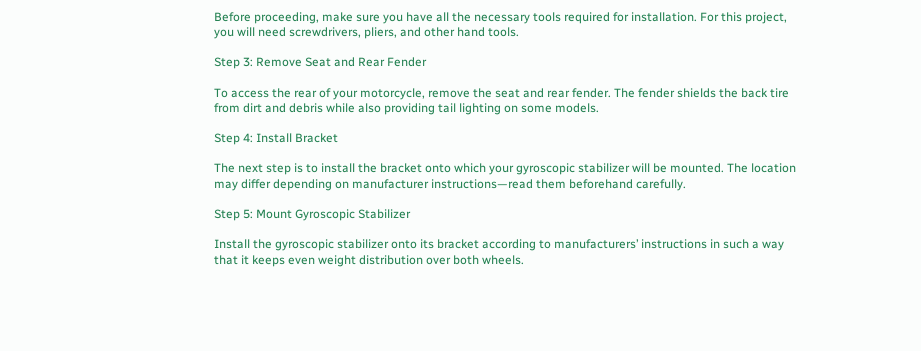Before proceeding, make sure you have all the necessary tools required for installation. For this project, you will need screwdrivers, pliers, and other hand tools.

Step 3: Remove Seat and Rear Fender

To access the rear of your motorcycle, remove the seat and rear fender. The fender shields the back tire from dirt and debris while also providing tail lighting on some models.

Step 4: Install Bracket

The next step is to install the bracket onto which your gyroscopic stabilizer will be mounted. The location may differ depending on manufacturer instructions—read them beforehand carefully.

Step 5: Mount Gyroscopic Stabilizer

Install the gyroscopic stabilizer onto its bracket according to manufacturers’ instructions in such a way that it keeps even weight distribution over both wheels.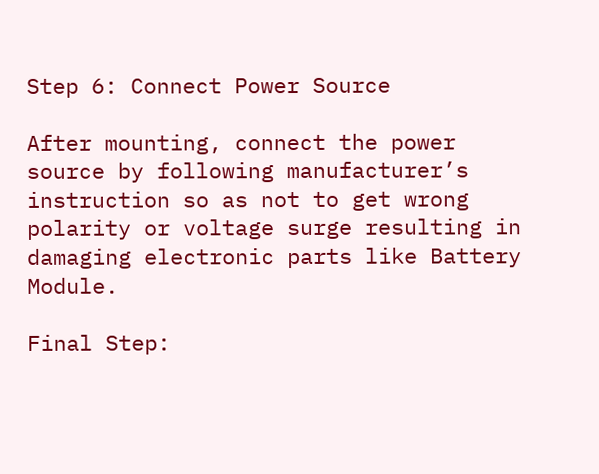Step 6: Connect Power Source

After mounting, connect the power source by following manufacturer’s instruction so as not to get wrong polarity or voltage surge resulting in damaging electronic parts like Battery Module.

Final Step: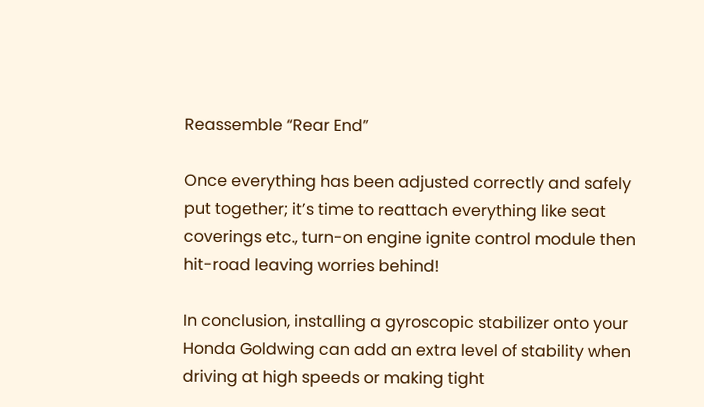Reassemble “Rear End”

Once everything has been adjusted correctly and safely put together; it’s time to reattach everything like seat coverings etc., turn-on engine ignite control module then hit-road leaving worries behind!

In conclusion, installing a gyroscopic stabilizer onto your Honda Goldwing can add an extra level of stability when driving at high speeds or making tight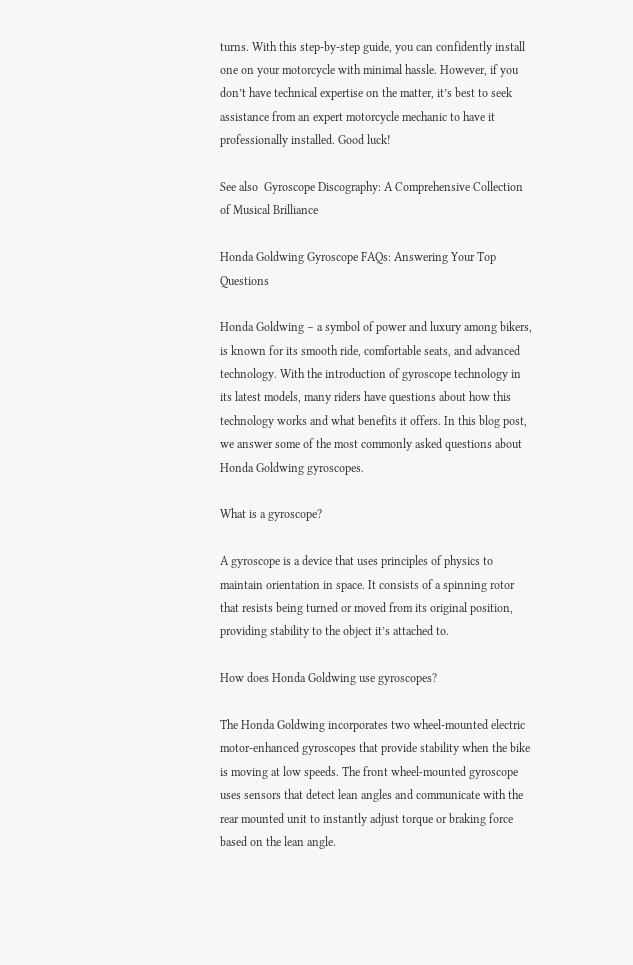turns. With this step-by-step guide, you can confidently install one on your motorcycle with minimal hassle. However, if you don’t have technical expertise on the matter, it’s best to seek assistance from an expert motorcycle mechanic to have it professionally installed. Good luck!

See also  Gyroscope Discography: A Comprehensive Collection of Musical Brilliance

Honda Goldwing Gyroscope FAQs: Answering Your Top Questions

Honda Goldwing – a symbol of power and luxury among bikers, is known for its smooth ride, comfortable seats, and advanced technology. With the introduction of gyroscope technology in its latest models, many riders have questions about how this technology works and what benefits it offers. In this blog post, we answer some of the most commonly asked questions about Honda Goldwing gyroscopes.

What is a gyroscope?

A gyroscope is a device that uses principles of physics to maintain orientation in space. It consists of a spinning rotor that resists being turned or moved from its original position, providing stability to the object it’s attached to.

How does Honda Goldwing use gyroscopes?

The Honda Goldwing incorporates two wheel-mounted electric motor-enhanced gyroscopes that provide stability when the bike is moving at low speeds. The front wheel-mounted gyroscope uses sensors that detect lean angles and communicate with the rear mounted unit to instantly adjust torque or braking force based on the lean angle.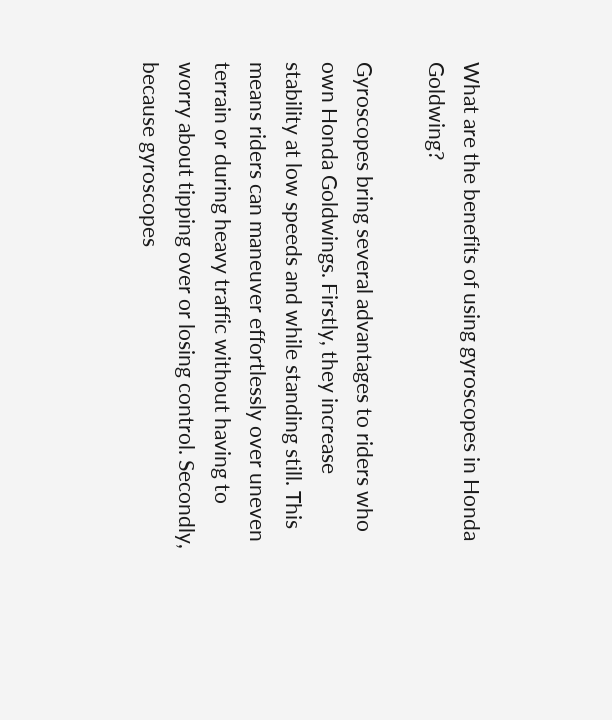What are the benefits of using gyroscopes in Honda Goldwing?

Gyroscopes bring several advantages to riders who own Honda Goldwings. Firstly, they increase stability at low speeds and while standing still. This means riders can maneuver effortlessly over uneven terrain or during heavy traffic without having to worry about tipping over or losing control. Secondly, because gyroscopes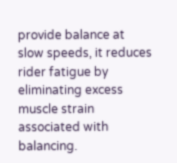provide balance at slow speeds, it reduces rider fatigue by eliminating excess muscle strain associated with balancing.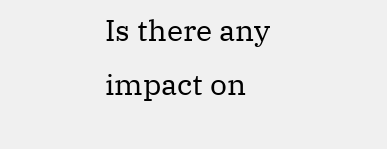Is there any impact on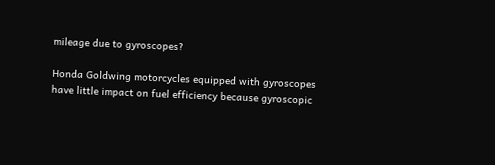mileage due to gyroscopes?

Honda Goldwing motorcycles equipped with gyroscopes have little impact on fuel efficiency because gyroscopic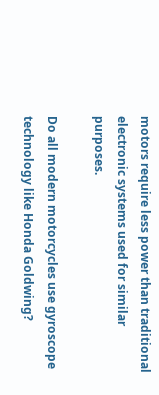motors require less power than traditional electronic systems used for similar purposes.

Do all modern motorcycles use gyroscope technology like Honda Goldwing?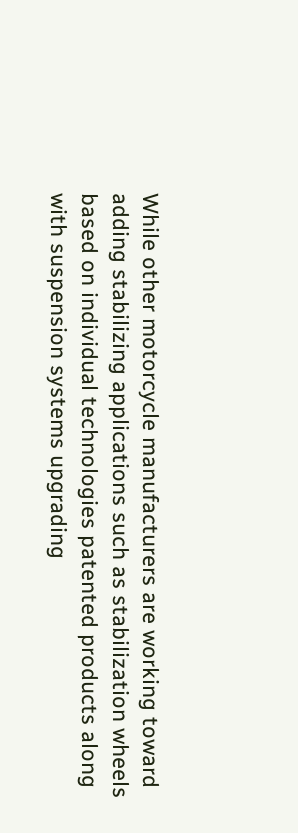While other motorcycle manufacturers are working toward adding stabilizing applications such as stabilization wheels based on individual technologies patented products along with suspension systems upgrading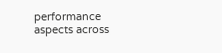performance aspects across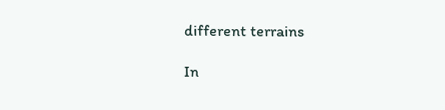different terrains

In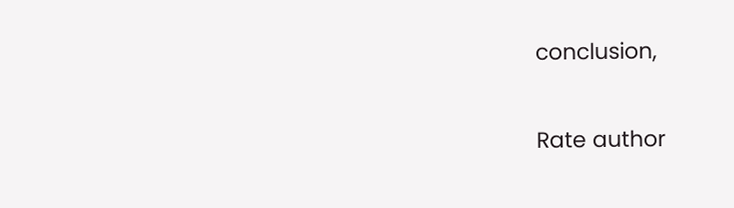conclusion,

Rate author